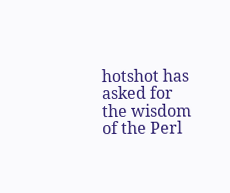hotshot has asked for the wisdom of the Perl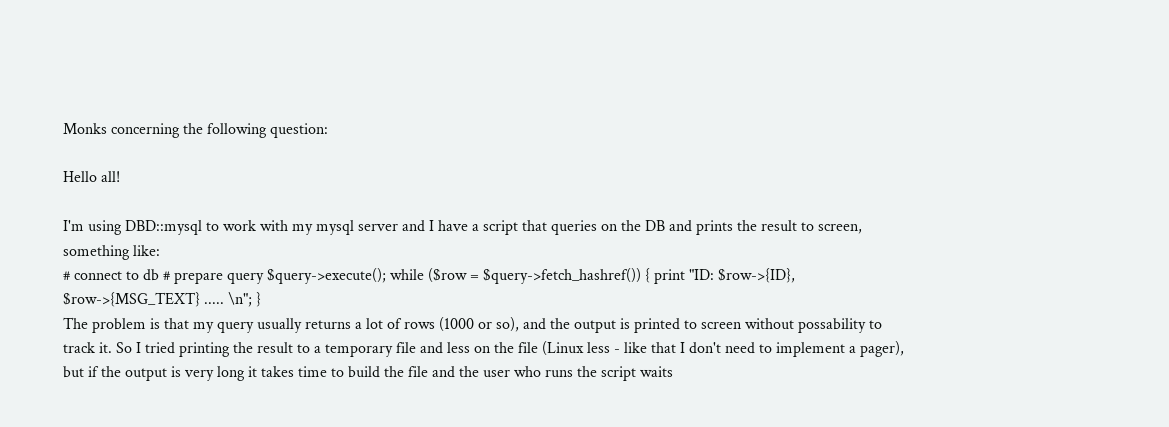Monks concerning the following question:

Hello all!

I'm using DBD::mysql to work with my mysql server and I have a script that queries on the DB and prints the result to screen, something like:
# connect to db # prepare query $query->execute(); while ($row = $query->fetch_hashref()) { print "ID: $row->{ID}, $row->{MSG_TEXT} ..... \n"; }
The problem is that my query usually returns a lot of rows (1000 or so), and the output is printed to screen without possability to track it. So I tried printing the result to a temporary file and less on the file (Linux less - like that I don't need to implement a pager), but if the output is very long it takes time to build the file and the user who runs the script waits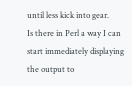until less kick into gear.
Is there in Perl a way I can start immediately displaying the output to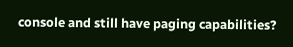console and still have paging capabilities?